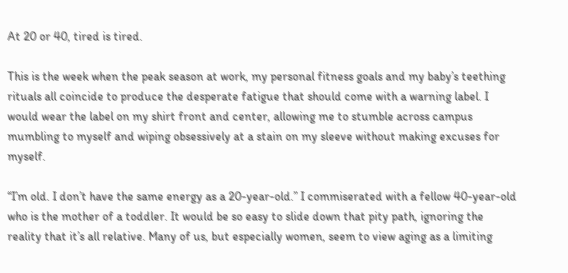At 20 or 40, tired is tired.

This is the week when the peak season at work, my personal fitness goals and my baby’s teething rituals all coincide to produce the desperate fatigue that should come with a warning label. I would wear the label on my shirt front and center, allowing me to stumble across campus mumbling to myself and wiping obsessively at a stain on my sleeve without making excuses for myself.

“I’m old. I don’t have the same energy as a 20-year-old.” I commiserated with a fellow 40-year-old who is the mother of a toddler. It would be so easy to slide down that pity path, ignoring the reality that it’s all relative. Many of us, but especially women, seem to view aging as a limiting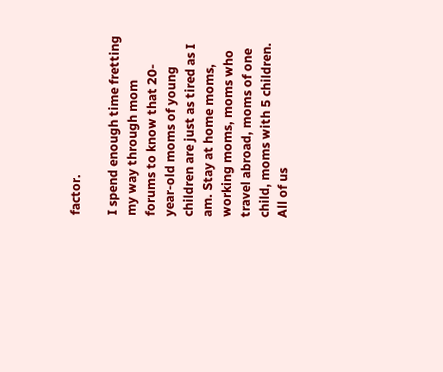factor.

I spend enough time fretting my way through mom forums to know that 20-year-old moms of young children are just as tired as I am. Stay at home moms, working moms, moms who travel abroad, moms of one child, moms with 5 children. All of us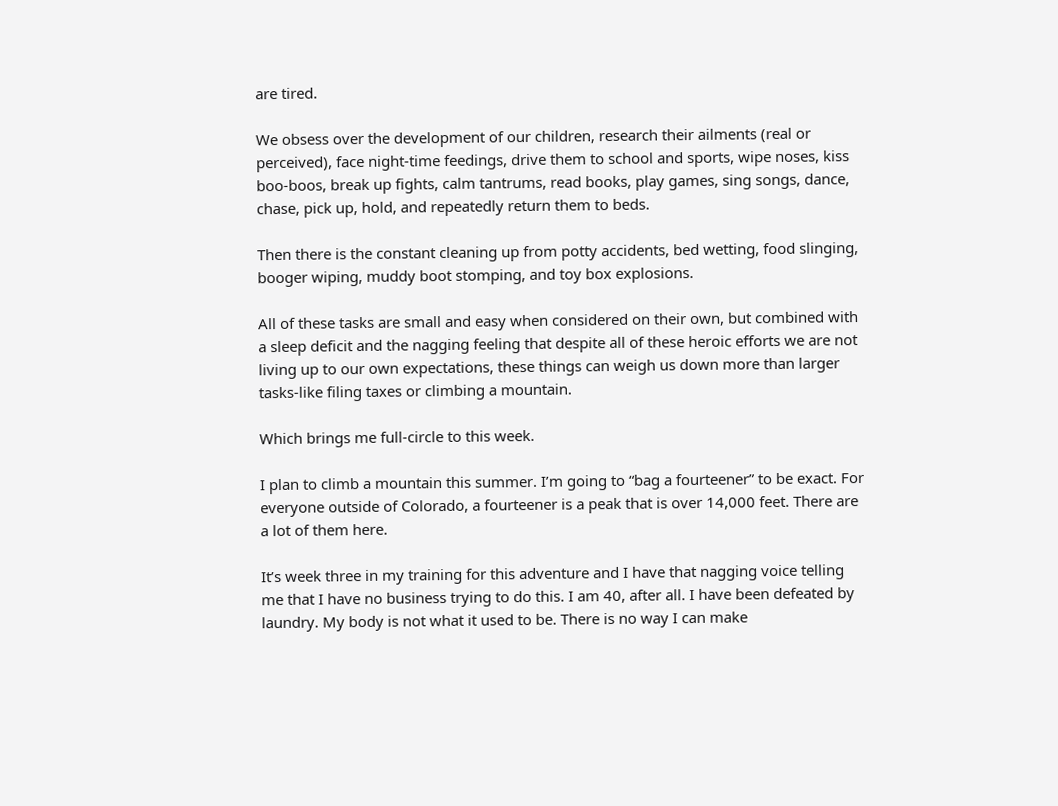are tired.

We obsess over the development of our children, research their ailments (real or perceived), face night-time feedings, drive them to school and sports, wipe noses, kiss boo-boos, break up fights, calm tantrums, read books, play games, sing songs, dance, chase, pick up, hold, and repeatedly return them to beds.

Then there is the constant cleaning up from potty accidents, bed wetting, food slinging, booger wiping, muddy boot stomping, and toy box explosions.

All of these tasks are small and easy when considered on their own, but combined with a sleep deficit and the nagging feeling that despite all of these heroic efforts we are not living up to our own expectations, these things can weigh us down more than larger tasks-like filing taxes or climbing a mountain.

Which brings me full-circle to this week.

I plan to climb a mountain this summer. I’m going to “bag a fourteener” to be exact. For everyone outside of Colorado, a fourteener is a peak that is over 14,000 feet. There are a lot of them here.

It’s week three in my training for this adventure and I have that nagging voice telling me that I have no business trying to do this. I am 40, after all. I have been defeated by laundry. My body is not what it used to be. There is no way I can make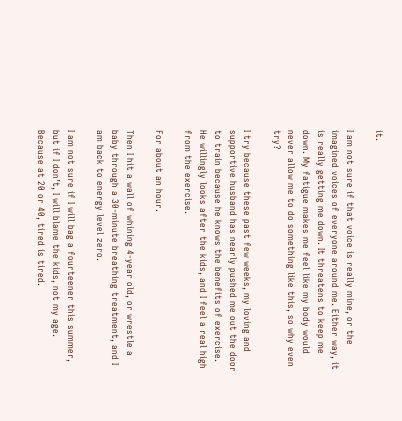it.

I am not sure if that voice is really mine, or the imagined voices of everyone around me. Either way, it is really getting me down. It threatens to keep me down. My fatigue makes me feel like my body would never allow me to do something like this, so why even try?

I try because these past few weeks, my loving and supportive husband has nearly pushed me out the door to train because he knows the benefits of exercise. He willingly looks after the kids, and I feel a real high from the exercise.

For about an hour.

Then I hit a wall of whining 4-year old, or wrestle a baby through a 30-minute breathing treatment, and I am back to energy level zero.

I am not sure if I will bag a fourteener this summer, but if I don’t, I will blame the kids, not my age. Because at 20 or 40, tired is tired.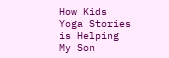How Kids Yoga Stories is Helping My Son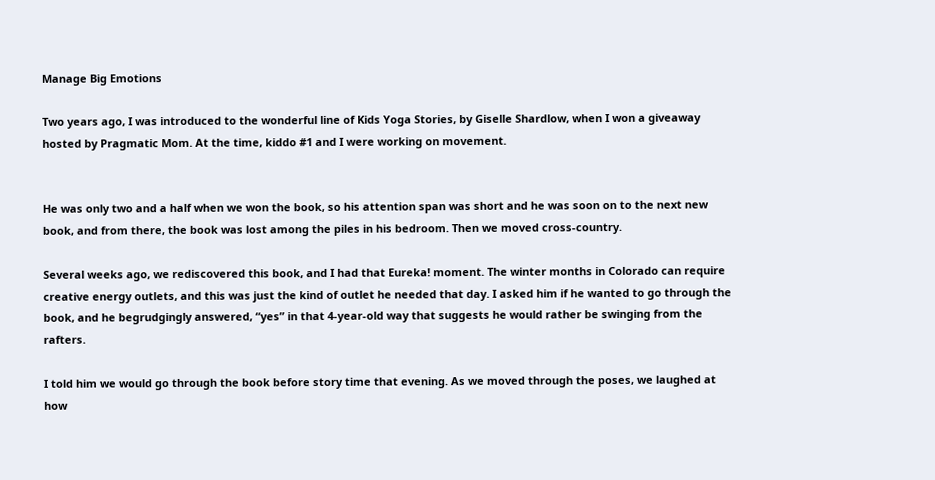Manage Big Emotions

Two years ago, I was introduced to the wonderful line of Kids Yoga Stories, by Giselle Shardlow, when I won a giveaway hosted by Pragmatic Mom. At the time, kiddo #1 and I were working on movement.


He was only two and a half when we won the book, so his attention span was short and he was soon on to the next new book, and from there, the book was lost among the piles in his bedroom. Then we moved cross-country.

Several weeks ago, we rediscovered this book, and I had that Eureka! moment. The winter months in Colorado can require creative energy outlets, and this was just the kind of outlet he needed that day. I asked him if he wanted to go through the book, and he begrudgingly answered, “yes” in that 4-year-old way that suggests he would rather be swinging from the rafters.

I told him we would go through the book before story time that evening. As we moved through the poses, we laughed at how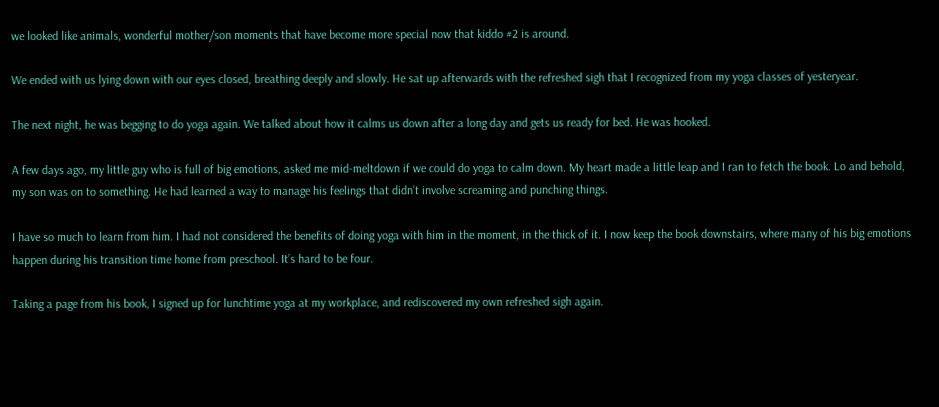we looked like animals, wonderful mother/son moments that have become more special now that kiddo #2 is around.

We ended with us lying down with our eyes closed, breathing deeply and slowly. He sat up afterwards with the refreshed sigh that I recognized from my yoga classes of yesteryear.

The next night, he was begging to do yoga again. We talked about how it calms us down after a long day and gets us ready for bed. He was hooked.

A few days ago, my little guy who is full of big emotions, asked me mid-meltdown if we could do yoga to calm down. My heart made a little leap and I ran to fetch the book. Lo and behold, my son was on to something. He had learned a way to manage his feelings that didn’t involve screaming and punching things.

I have so much to learn from him. I had not considered the benefits of doing yoga with him in the moment, in the thick of it. I now keep the book downstairs, where many of his big emotions happen during his transition time home from preschool. It’s hard to be four.

Taking a page from his book, I signed up for lunchtime yoga at my workplace, and rediscovered my own refreshed sigh again.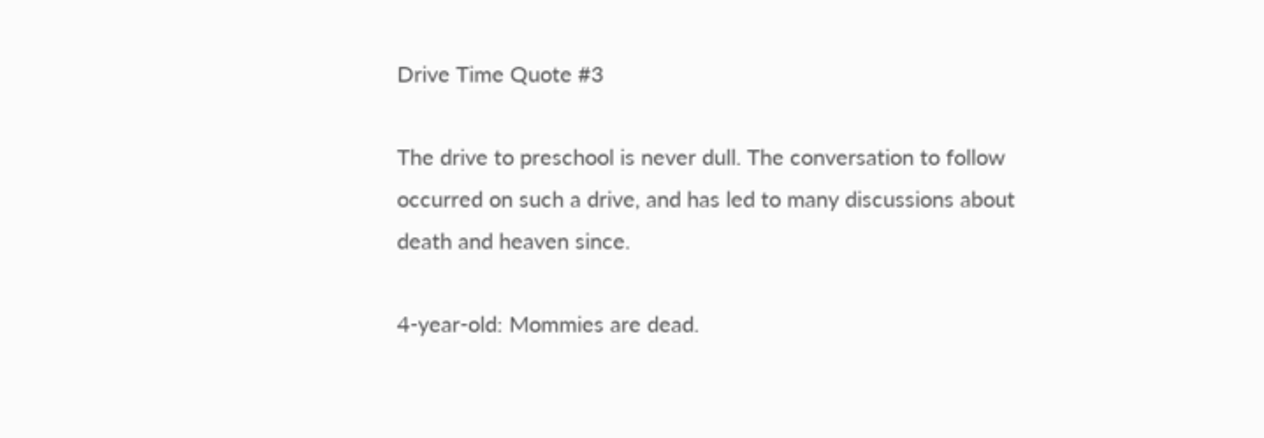Drive Time Quote #3

The drive to preschool is never dull. The conversation to follow occurred on such a drive, and has led to many discussions about death and heaven since.

4-year-old: Mommies are dead.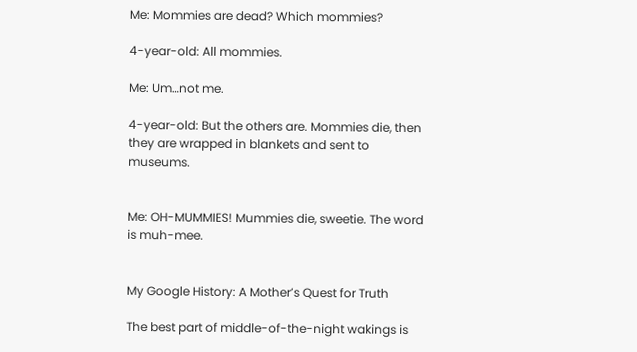Me: Mommies are dead? Which mommies?

4-year-old: All mommies.

Me: Um…not me.

4-year-old: But the others are. Mommies die, then they are wrapped in blankets and sent to museums.


Me: OH-MUMMIES! Mummies die, sweetie. The word is muh-mee.


My Google History: A Mother’s Quest for Truth

The best part of middle-of-the-night wakings is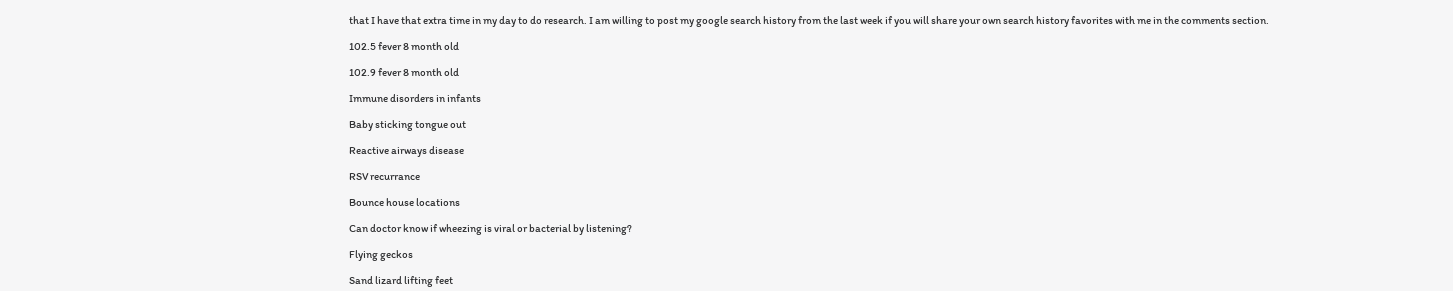that I have that extra time in my day to do research. I am willing to post my google search history from the last week if you will share your own search history favorites with me in the comments section.

102.5 fever 8 month old

102.9 fever 8 month old

Immune disorders in infants

Baby sticking tongue out

Reactive airways disease

RSV recurrance

Bounce house locations

Can doctor know if wheezing is viral or bacterial by listening?

Flying geckos

Sand lizard lifting feet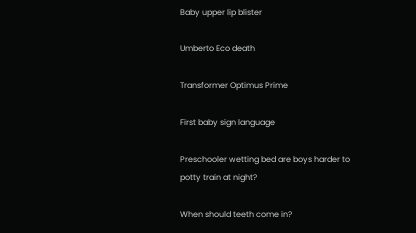Baby upper lip blister

Umberto Eco death

Transformer Optimus Prime

First baby sign language

Preschooler wetting bed are boys harder to potty train at night?

When should teeth come in?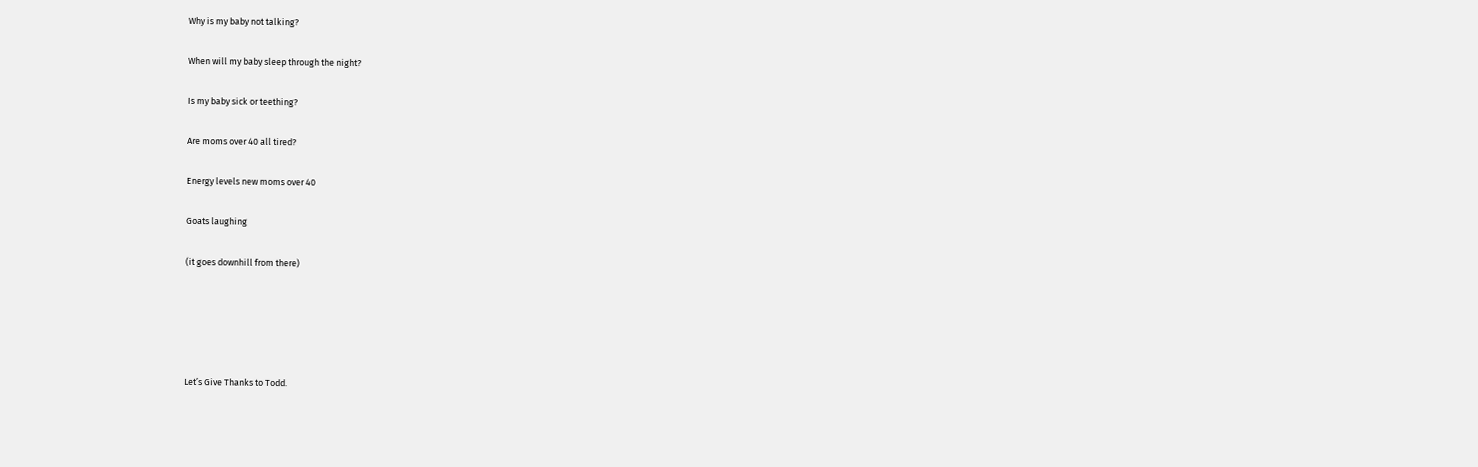Why is my baby not talking?

When will my baby sleep through the night?

Is my baby sick or teething?

Are moms over 40 all tired?

Energy levels new moms over 40

Goats laughing

(it goes downhill from there)





Let’s Give Thanks to Todd.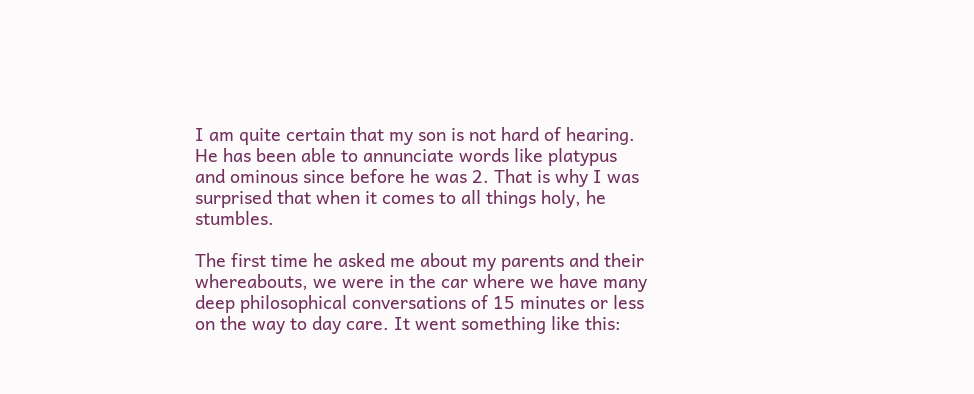I am quite certain that my son is not hard of hearing. He has been able to annunciate words like platypus and ominous since before he was 2. That is why I was surprised that when it comes to all things holy, he stumbles.

The first time he asked me about my parents and their whereabouts, we were in the car where we have many deep philosophical conversations of 15 minutes or less on the way to day care. It went something like this: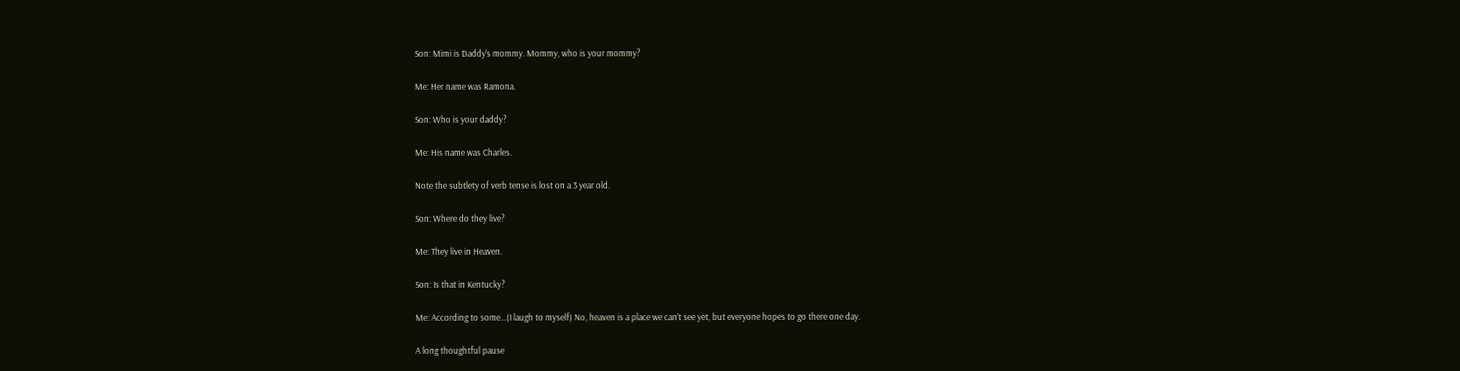Son: Mimi is Daddy’s mommy. Mommy, who is your mommy?

Me: Her name was Ramona.

Son: Who is your daddy?

Me: His name was Charles.

Note the subtlety of verb tense is lost on a 3 year old.

Son: Where do they live?

Me: They live in Heaven.

Son: Is that in Kentucky?

Me: According to some…(I laugh to myself) No, heaven is a place we can’t see yet, but everyone hopes to go there one day.

A long thoughtful pause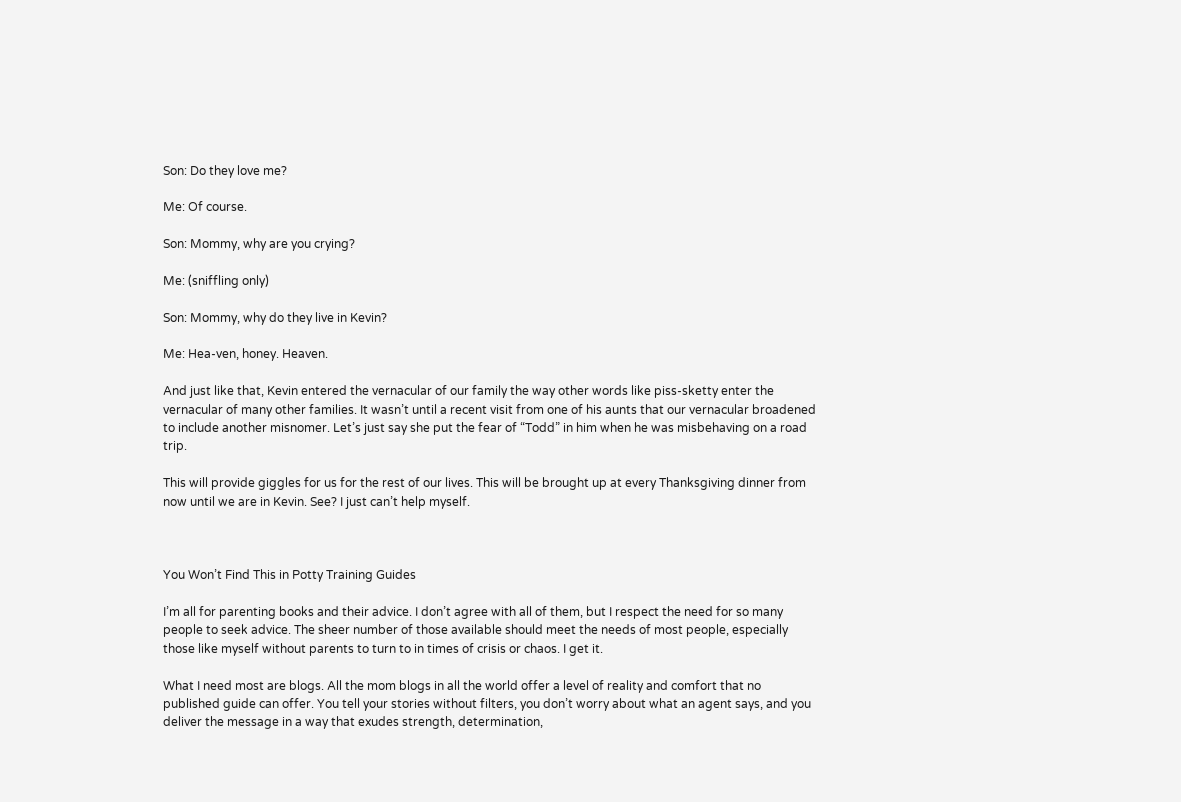Son: Do they love me?

Me: Of course.

Son: Mommy, why are you crying?

Me: (sniffling only)

Son: Mommy, why do they live in Kevin?

Me: Hea-ven, honey. Heaven.

And just like that, Kevin entered the vernacular of our family the way other words like piss-sketty enter the vernacular of many other families. It wasn’t until a recent visit from one of his aunts that our vernacular broadened to include another misnomer. Let’s just say she put the fear of “Todd” in him when he was misbehaving on a road trip.

This will provide giggles for us for the rest of our lives. This will be brought up at every Thanksgiving dinner from now until we are in Kevin. See? I just can’t help myself.



You Won’t Find This in Potty Training Guides

I’m all for parenting books and their advice. I don’t agree with all of them, but I respect the need for so many people to seek advice. The sheer number of those available should meet the needs of most people, especially those like myself without parents to turn to in times of crisis or chaos. I get it.

What I need most are blogs. All the mom blogs in all the world offer a level of reality and comfort that no published guide can offer. You tell your stories without filters, you don’t worry about what an agent says, and you deliver the message in a way that exudes strength, determination,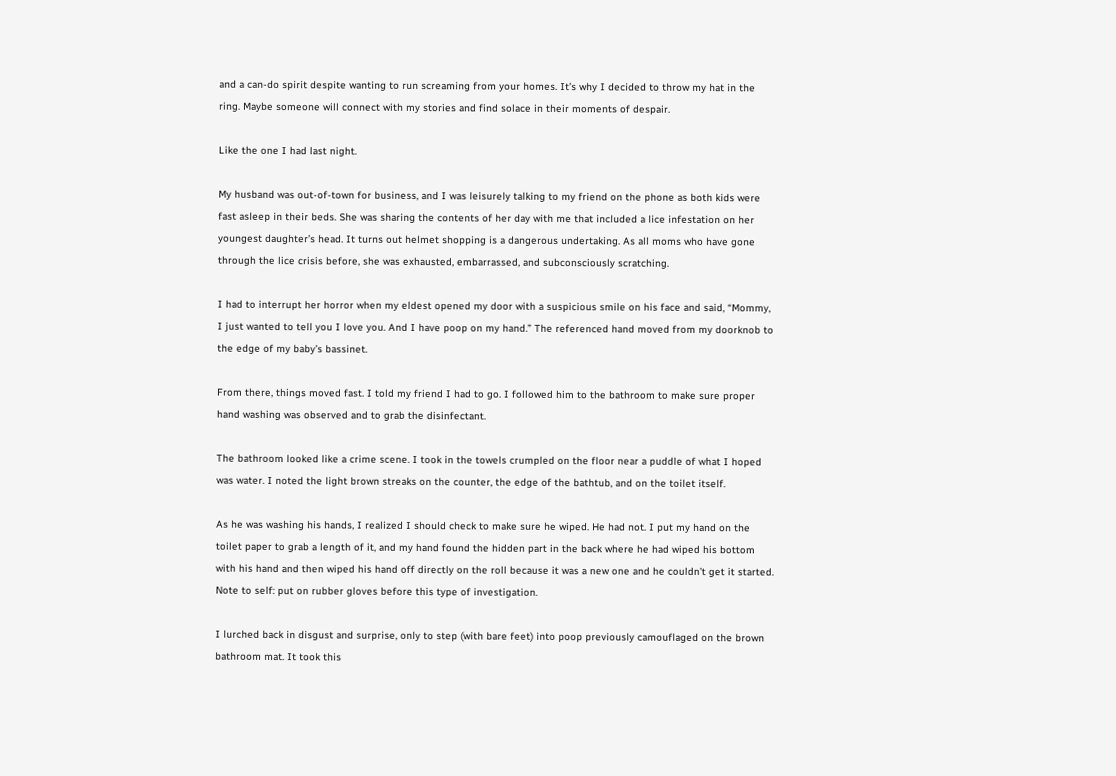and a can-do spirit despite wanting to run screaming from your homes. It’s why I decided to throw my hat in the ring. Maybe someone will connect with my stories and find solace in their moments of despair.

Like the one I had last night.

My husband was out-of-town for business, and I was leisurely talking to my friend on the phone as both kids were fast asleep in their beds. She was sharing the contents of her day with me that included a lice infestation on her youngest daughter’s head. It turns out helmet shopping is a dangerous undertaking. As all moms who have gone through the lice crisis before, she was exhausted, embarrassed, and subconsciously scratching.

I had to interrupt her horror when my eldest opened my door with a suspicious smile on his face and said, “Mommy, I just wanted to tell you I love you. And I have poop on my hand.” The referenced hand moved from my doorknob to the edge of my baby’s bassinet.

From there, things moved fast. I told my friend I had to go. I followed him to the bathroom to make sure proper hand washing was observed and to grab the disinfectant.

The bathroom looked like a crime scene. I took in the towels crumpled on the floor near a puddle of what I hoped was water. I noted the light brown streaks on the counter, the edge of the bathtub, and on the toilet itself.

As he was washing his hands, I realized I should check to make sure he wiped. He had not. I put my hand on the toilet paper to grab a length of it, and my hand found the hidden part in the back where he had wiped his bottom with his hand and then wiped his hand off directly on the roll because it was a new one and he couldn’t get it started. Note to self: put on rubber gloves before this type of investigation.

I lurched back in disgust and surprise, only to step (with bare feet) into poop previously camouflaged on the brown bathroom mat. It took this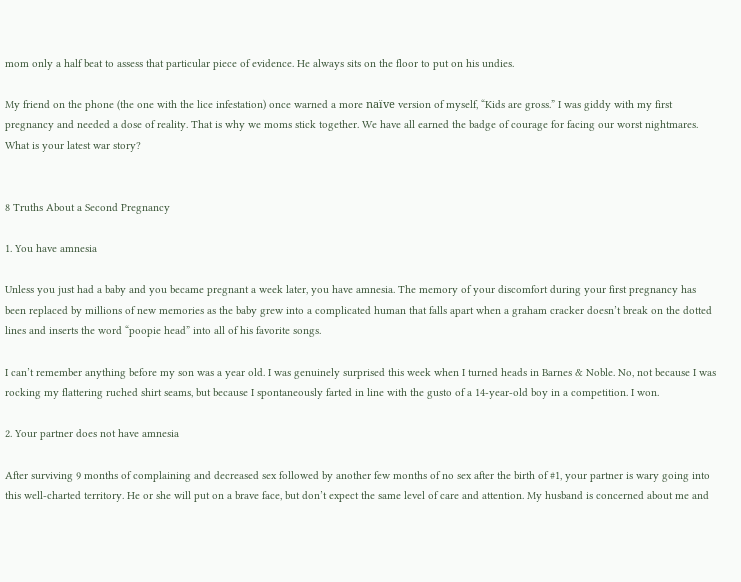mom only a half beat to assess that particular piece of evidence. He always sits on the floor to put on his undies.

My friend on the phone (the one with the lice infestation) once warned a more naïve version of myself, “Kids are gross.” I was giddy with my first pregnancy and needed a dose of reality. That is why we moms stick together. We have all earned the badge of courage for facing our worst nightmares. What is your latest war story?


8 Truths About a Second Pregnancy

1. You have amnesia

Unless you just had a baby and you became pregnant a week later, you have amnesia. The memory of your discomfort during your first pregnancy has been replaced by millions of new memories as the baby grew into a complicated human that falls apart when a graham cracker doesn’t break on the dotted lines and inserts the word “poopie head” into all of his favorite songs.

I can’t remember anything before my son was a year old. I was genuinely surprised this week when I turned heads in Barnes & Noble. No, not because I was rocking my flattering ruched shirt seams, but because I spontaneously farted in line with the gusto of a 14-year-old boy in a competition. I won.

2. Your partner does not have amnesia

After surviving 9 months of complaining and decreased sex followed by another few months of no sex after the birth of #1, your partner is wary going into this well-charted territory. He or she will put on a brave face, but don’t expect the same level of care and attention. My husband is concerned about me and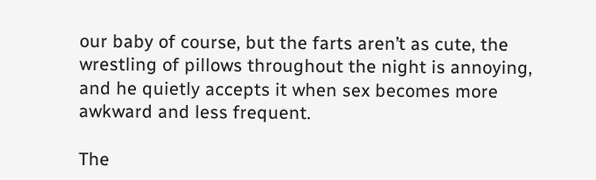our baby of course, but the farts aren’t as cute, the wrestling of pillows throughout the night is annoying, and he quietly accepts it when sex becomes more awkward and less frequent.

The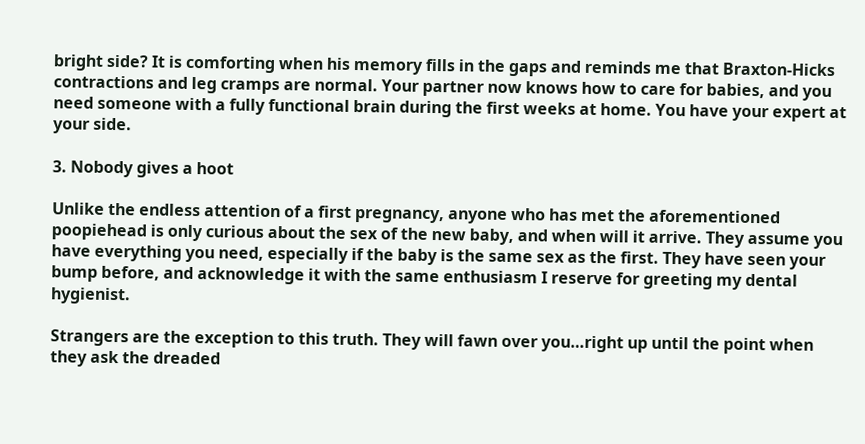bright side? It is comforting when his memory fills in the gaps and reminds me that Braxton-Hicks contractions and leg cramps are normal. Your partner now knows how to care for babies, and you need someone with a fully functional brain during the first weeks at home. You have your expert at your side.

3. Nobody gives a hoot

Unlike the endless attention of a first pregnancy, anyone who has met the aforementioned poopiehead is only curious about the sex of the new baby, and when will it arrive. They assume you have everything you need, especially if the baby is the same sex as the first. They have seen your bump before, and acknowledge it with the same enthusiasm I reserve for greeting my dental hygienist.

Strangers are the exception to this truth. They will fawn over you…right up until the point when they ask the dreaded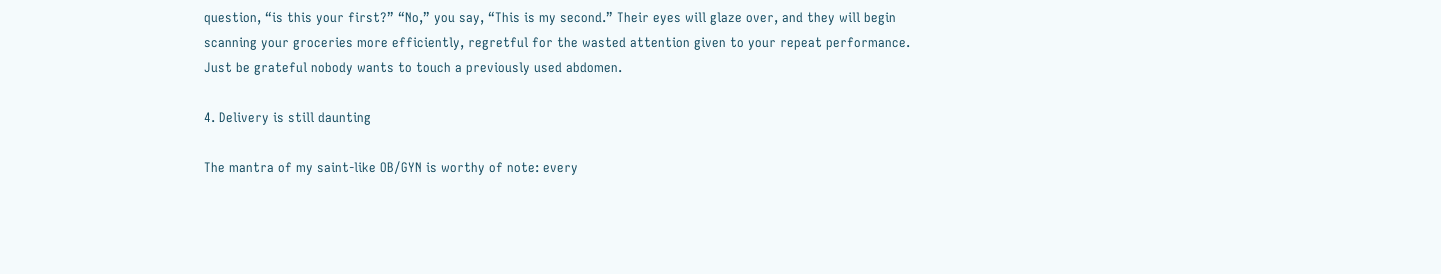question, “is this your first?” “No,” you say, “This is my second.” Their eyes will glaze over, and they will begin scanning your groceries more efficiently, regretful for the wasted attention given to your repeat performance. Just be grateful nobody wants to touch a previously used abdomen.

4. Delivery is still daunting

The mantra of my saint-like OB/GYN is worthy of note: every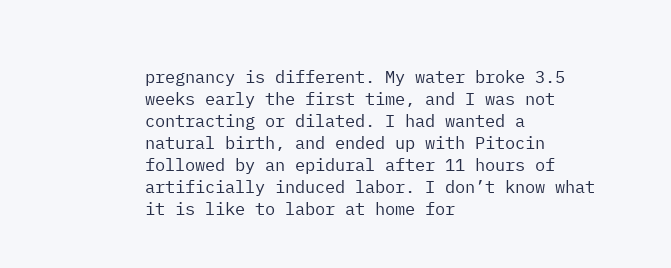pregnancy is different. My water broke 3.5 weeks early the first time, and I was not contracting or dilated. I had wanted a natural birth, and ended up with Pitocin followed by an epidural after 11 hours of artificially induced labor. I don’t know what it is like to labor at home for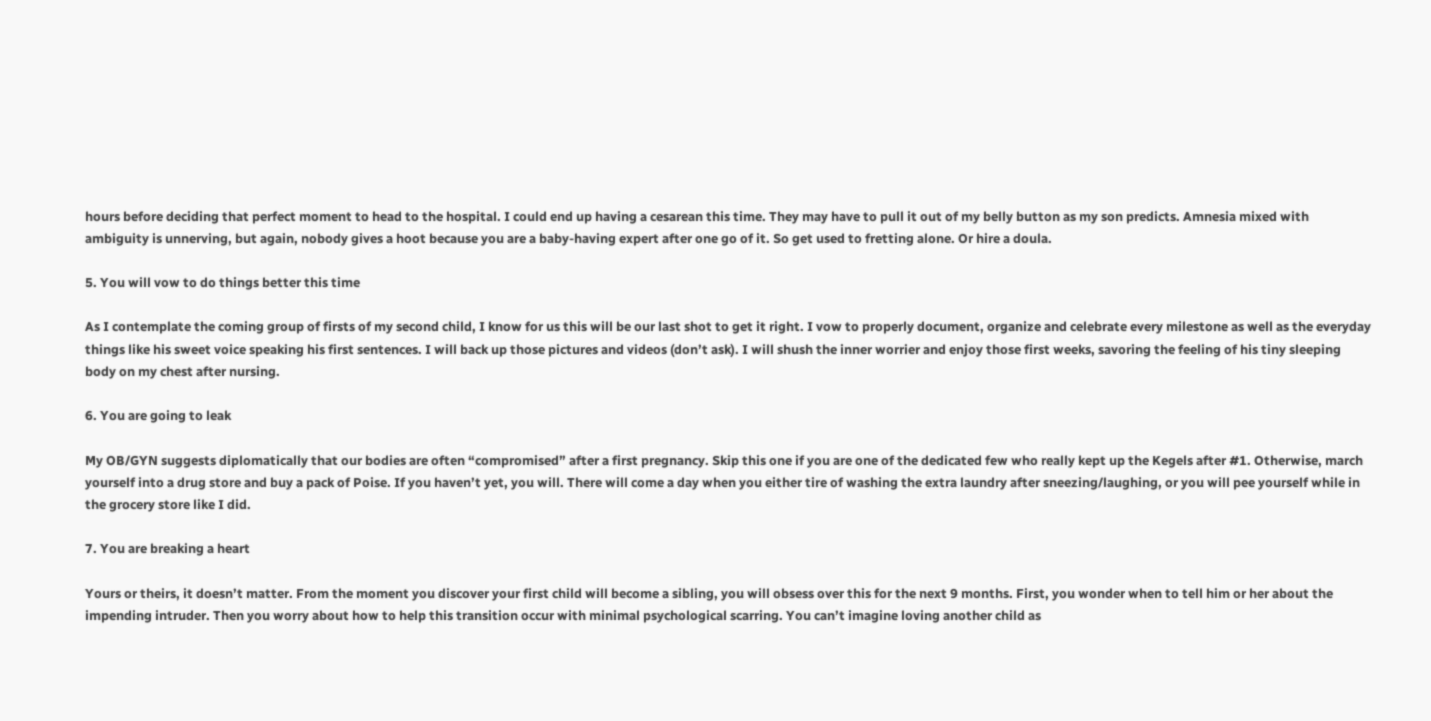hours before deciding that perfect moment to head to the hospital. I could end up having a cesarean this time. They may have to pull it out of my belly button as my son predicts. Amnesia mixed with ambiguity is unnerving, but again, nobody gives a hoot because you are a baby-having expert after one go of it. So get used to fretting alone. Or hire a doula.

5. You will vow to do things better this time

As I contemplate the coming group of firsts of my second child, I know for us this will be our last shot to get it right. I vow to properly document, organize and celebrate every milestone as well as the everyday things like his sweet voice speaking his first sentences. I will back up those pictures and videos (don’t ask). I will shush the inner worrier and enjoy those first weeks, savoring the feeling of his tiny sleeping body on my chest after nursing.

6. You are going to leak

My OB/GYN suggests diplomatically that our bodies are often “compromised” after a first pregnancy. Skip this one if you are one of the dedicated few who really kept up the Kegels after #1. Otherwise, march yourself into a drug store and buy a pack of Poise. If you haven’t yet, you will. There will come a day when you either tire of washing the extra laundry after sneezing/laughing, or you will pee yourself while in the grocery store like I did.

7. You are breaking a heart

Yours or theirs, it doesn’t matter. From the moment you discover your first child will become a sibling, you will obsess over this for the next 9 months. First, you wonder when to tell him or her about the impending intruder. Then you worry about how to help this transition occur with minimal psychological scarring. You can’t imagine loving another child as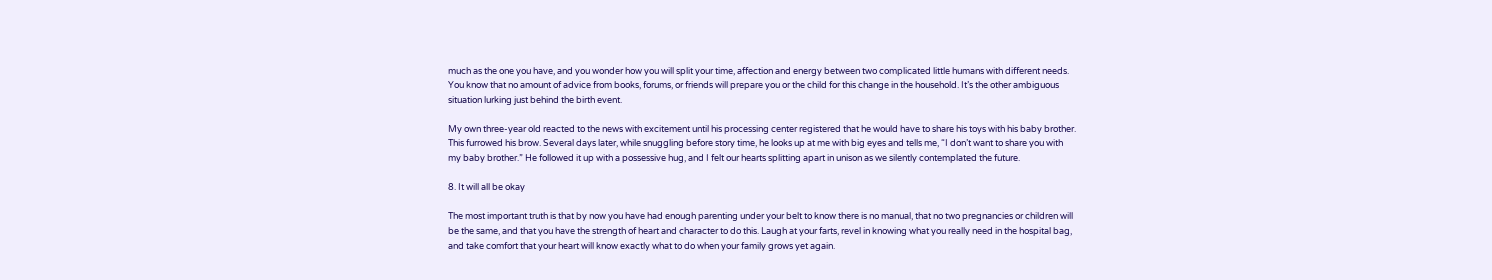much as the one you have, and you wonder how you will split your time, affection and energy between two complicated little humans with different needs. You know that no amount of advice from books, forums, or friends will prepare you or the child for this change in the household. It’s the other ambiguous situation lurking just behind the birth event.

My own three-year old reacted to the news with excitement until his processing center registered that he would have to share his toys with his baby brother. This furrowed his brow. Several days later, while snuggling before story time, he looks up at me with big eyes and tells me, “I don’t want to share you with my baby brother.” He followed it up with a possessive hug, and I felt our hearts splitting apart in unison as we silently contemplated the future.

8. It will all be okay

The most important truth is that by now you have had enough parenting under your belt to know there is no manual, that no two pregnancies or children will be the same, and that you have the strength of heart and character to do this. Laugh at your farts, revel in knowing what you really need in the hospital bag, and take comfort that your heart will know exactly what to do when your family grows yet again.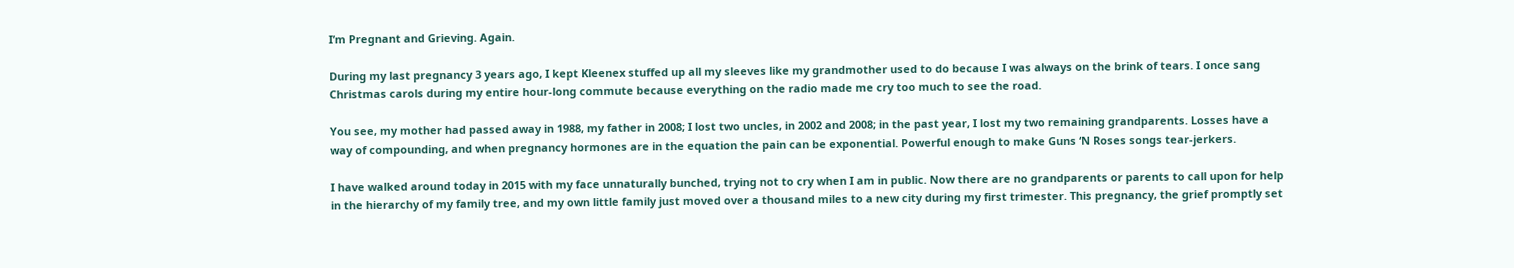I’m Pregnant and Grieving. Again.

During my last pregnancy 3 years ago, I kept Kleenex stuffed up all my sleeves like my grandmother used to do because I was always on the brink of tears. I once sang Christmas carols during my entire hour-long commute because everything on the radio made me cry too much to see the road.

You see, my mother had passed away in 1988, my father in 2008; I lost two uncles, in 2002 and 2008; in the past year, I lost my two remaining grandparents. Losses have a way of compounding, and when pregnancy hormones are in the equation the pain can be exponential. Powerful enough to make Guns ‘N Roses songs tear-jerkers.

I have walked around today in 2015 with my face unnaturally bunched, trying not to cry when I am in public. Now there are no grandparents or parents to call upon for help in the hierarchy of my family tree, and my own little family just moved over a thousand miles to a new city during my first trimester. This pregnancy, the grief promptly set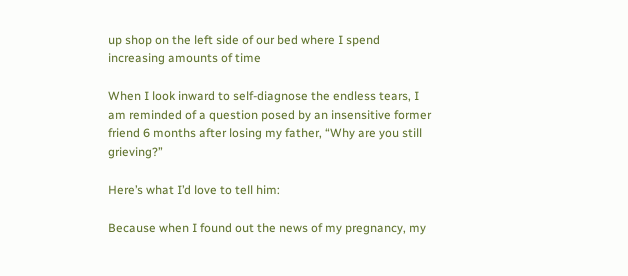up shop on the left side of our bed where I spend increasing amounts of time

When I look inward to self-diagnose the endless tears, I am reminded of a question posed by an insensitive former friend 6 months after losing my father, “Why are you still grieving?”

Here’s what I’d love to tell him:

Because when I found out the news of my pregnancy, my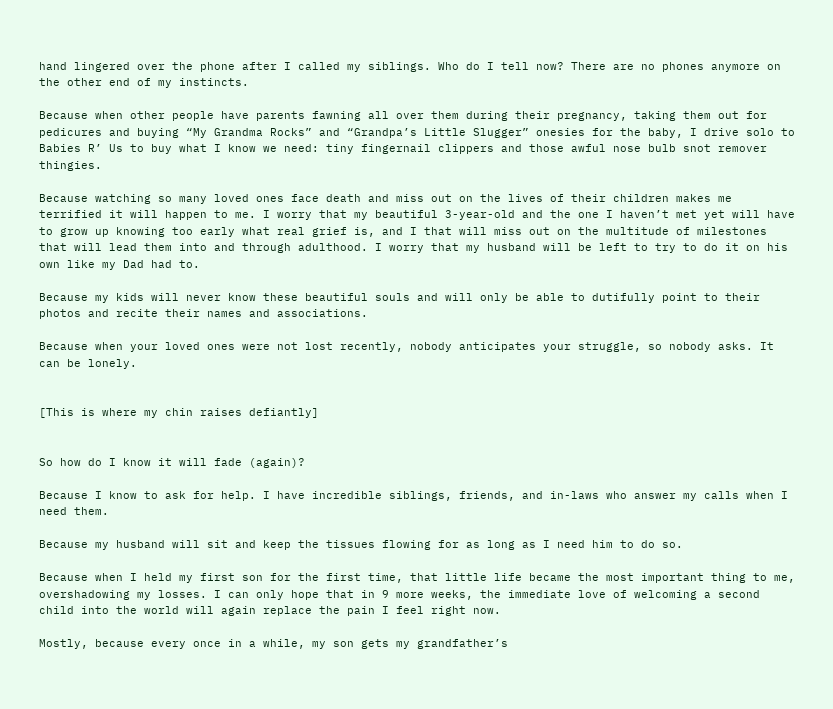hand lingered over the phone after I called my siblings. Who do I tell now? There are no phones anymore on the other end of my instincts.

Because when other people have parents fawning all over them during their pregnancy, taking them out for pedicures and buying “My Grandma Rocks” and “Grandpa’s Little Slugger” onesies for the baby, I drive solo to Babies R’ Us to buy what I know we need: tiny fingernail clippers and those awful nose bulb snot remover thingies.

Because watching so many loved ones face death and miss out on the lives of their children makes me terrified it will happen to me. I worry that my beautiful 3-year-old and the one I haven’t met yet will have to grow up knowing too early what real grief is, and I that will miss out on the multitude of milestones that will lead them into and through adulthood. I worry that my husband will be left to try to do it on his own like my Dad had to.

Because my kids will never know these beautiful souls and will only be able to dutifully point to their photos and recite their names and associations.

Because when your loved ones were not lost recently, nobody anticipates your struggle, so nobody asks. It can be lonely.


[This is where my chin raises defiantly]


So how do I know it will fade (again)?

Because I know to ask for help. I have incredible siblings, friends, and in-laws who answer my calls when I need them.

Because my husband will sit and keep the tissues flowing for as long as I need him to do so.

Because when I held my first son for the first time, that little life became the most important thing to me, overshadowing my losses. I can only hope that in 9 more weeks, the immediate love of welcoming a second child into the world will again replace the pain I feel right now.

Mostly, because every once in a while, my son gets my grandfather’s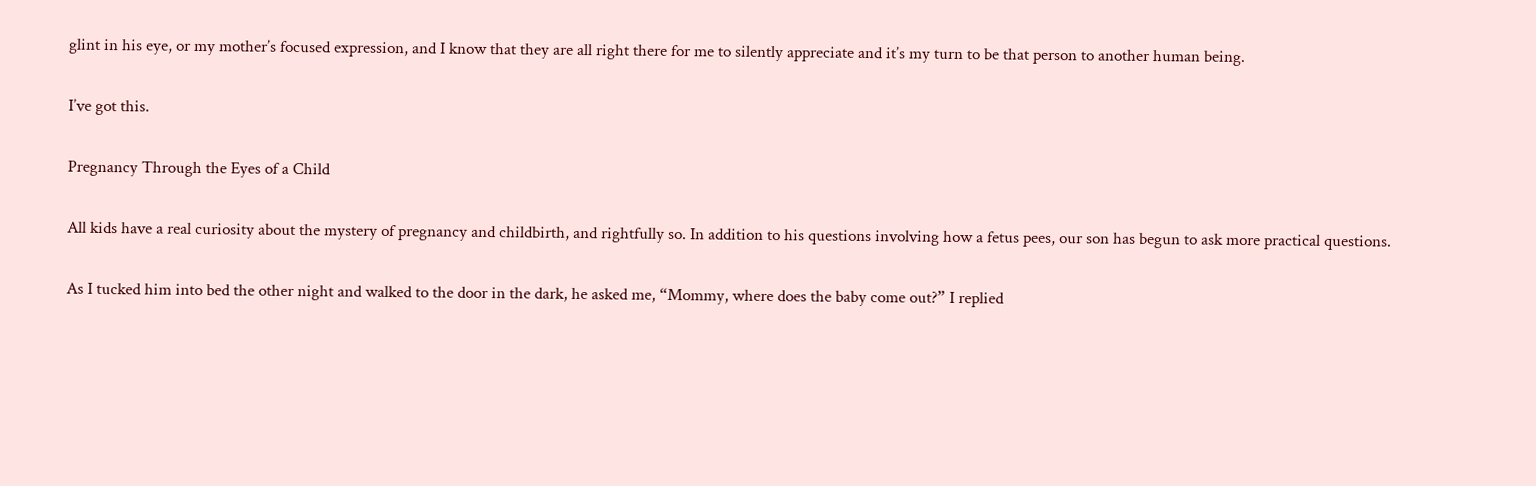glint in his eye, or my mother’s focused expression, and I know that they are all right there for me to silently appreciate and it’s my turn to be that person to another human being.

I’ve got this.

Pregnancy Through the Eyes of a Child

All kids have a real curiosity about the mystery of pregnancy and childbirth, and rightfully so. In addition to his questions involving how a fetus pees, our son has begun to ask more practical questions.

As I tucked him into bed the other night and walked to the door in the dark, he asked me, “Mommy, where does the baby come out?” I replied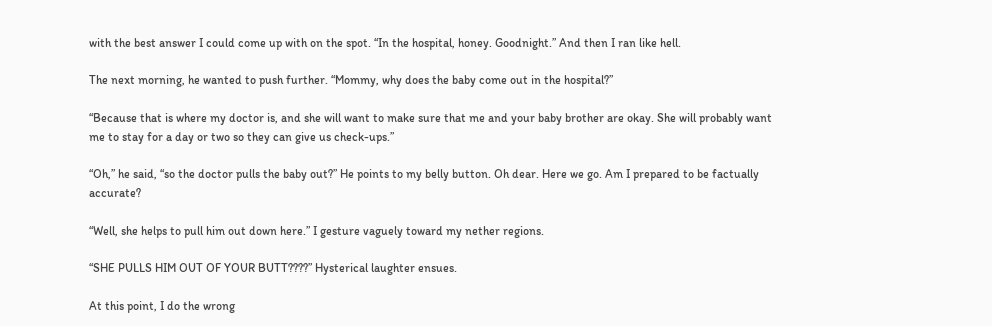with the best answer I could come up with on the spot. “In the hospital, honey. Goodnight.” And then I ran like hell.

The next morning, he wanted to push further. “Mommy, why does the baby come out in the hospital?”

“Because that is where my doctor is, and she will want to make sure that me and your baby brother are okay. She will probably want me to stay for a day or two so they can give us check-ups.”

“Oh,” he said, “so the doctor pulls the baby out?” He points to my belly button. Oh dear. Here we go. Am I prepared to be factually accurate?

“Well, she helps to pull him out down here.” I gesture vaguely toward my nether regions.

“SHE PULLS HIM OUT OF YOUR BUTT????” Hysterical laughter ensues.

At this point, I do the wrong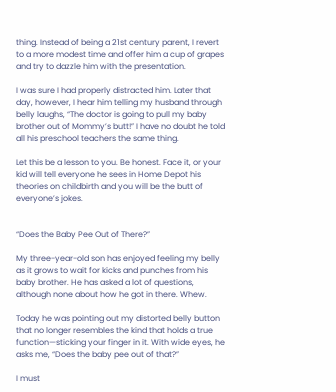thing. Instead of being a 21st century parent, I revert to a more modest time and offer him a cup of grapes and try to dazzle him with the presentation.

I was sure I had properly distracted him. Later that day, however, I hear him telling my husband through belly laughs, “The doctor is going to pull my baby brother out of Mommy’s butt!” I have no doubt he told all his preschool teachers the same thing.

Let this be a lesson to you. Be honest. Face it, or your kid will tell everyone he sees in Home Depot his theories on childbirth and you will be the butt of everyone’s jokes.


“Does the Baby Pee Out of There?”

My three-year-old son has enjoyed feeling my belly as it grows to wait for kicks and punches from his baby brother. He has asked a lot of questions, although none about how he got in there. Whew.

Today he was pointing out my distorted belly button that no longer resembles the kind that holds a true function—sticking your finger in it. With wide eyes, he asks me, “Does the baby pee out of that?”

I must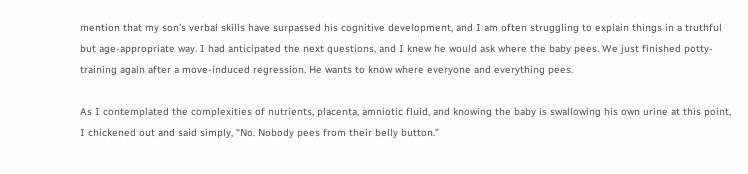mention that my son’s verbal skills have surpassed his cognitive development, and I am often struggling to explain things in a truthful but age-appropriate way. I had anticipated the next questions, and I knew he would ask where the baby pees. We just finished potty-training again after a move-induced regression. He wants to know where everyone and everything pees.

As I contemplated the complexities of nutrients, placenta, amniotic fluid, and knowing the baby is swallowing his own urine at this point, I chickened out and said simply, “No. Nobody pees from their belly button.”